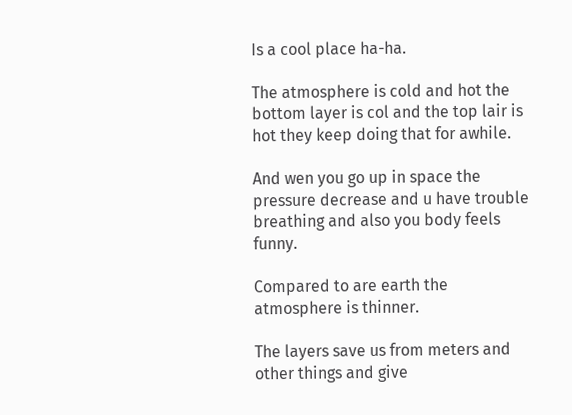Is a cool place ha-ha.

The atmosphere is cold and hot the bottom layer is col and the top lair is hot they keep doing that for awhile.

And wen you go up in space the pressure decrease and u have trouble breathing and also you body feels funny.

Compared to are earth the atmosphere is thinner.

The layers save us from meters and other things and give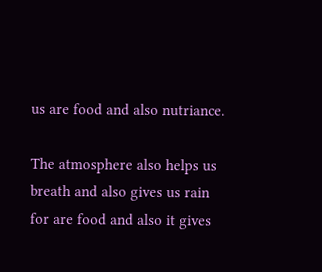us are food and also nutriance.

The atmosphere also helps us breath and also gives us rain for are food and also it gives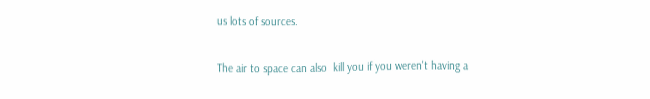us lots of sources.

The air to space can also  kill you if you weren't having a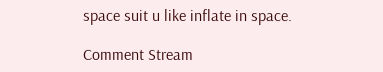space suit u like inflate in space.

Comment Stream